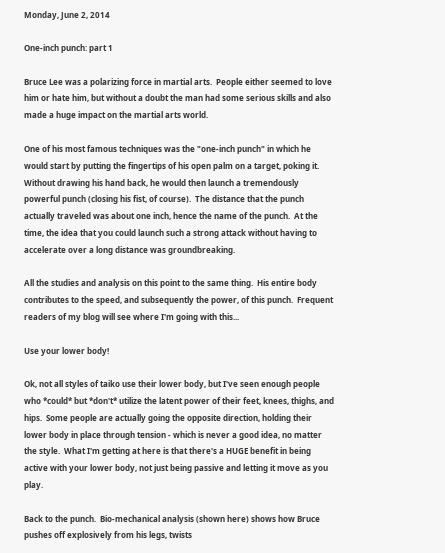Monday, June 2, 2014

One-inch punch: part 1

Bruce Lee was a polarizing force in martial arts.  People either seemed to love him or hate him, but without a doubt the man had some serious skills and also made a huge impact on the martial arts world.

One of his most famous techniques was the "one-inch punch" in which he would start by putting the fingertips of his open palm on a target, poking it.  Without drawing his hand back, he would then launch a tremendously powerful punch (closing his fist, of course).  The distance that the punch actually traveled was about one inch, hence the name of the punch.  At the time, the idea that you could launch such a strong attack without having to accelerate over a long distance was groundbreaking.

All the studies and analysis on this point to the same thing.  His entire body contributes to the speed, and subsequently the power, of this punch.  Frequent readers of my blog will see where I'm going with this...

Use your lower body!

Ok, not all styles of taiko use their lower body, but I've seen enough people who *could* but *don't* utilize the latent power of their feet, knees, thighs, and hips.  Some people are actually going the opposite direction, holding their lower body in place through tension - which is never a good idea, no matter the style.  What I'm getting at here is that there's a HUGE benefit in being active with your lower body, not just being passive and letting it move as you play.

Back to the punch.  Bio-mechanical analysis (shown here) shows how Bruce pushes off explosively from his legs, twists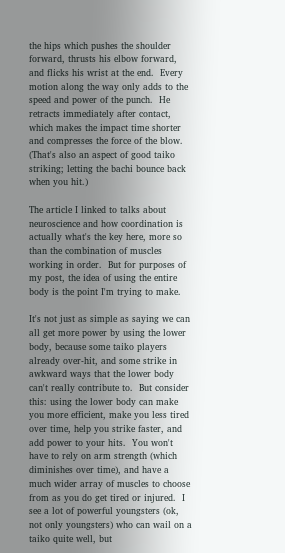the hips which pushes the shoulder forward, thrusts his elbow forward, and flicks his wrist at the end.  Every motion along the way only adds to the speed and power of the punch.  He retracts immediately after contact, which makes the impact time shorter and compresses the force of the blow.  (That's also an aspect of good taiko striking; letting the bachi bounce back when you hit.)

The article I linked to talks about neuroscience and how coordination is actually what's the key here, more so than the combination of muscles working in order.  But for purposes of my post, the idea of using the entire body is the point I'm trying to make.

It's not just as simple as saying we can all get more power by using the lower body, because some taiko players already over-hit, and some strike in awkward ways that the lower body can't really contribute to.  But consider this: using the lower body can make you more efficient, make you less tired over time, help you strike faster, and add power to your hits.  You won't have to rely on arm strength (which diminishes over time), and have a much wider array of muscles to choose from as you do get tired or injured.  I see a lot of powerful youngsters (ok, not only youngsters) who can wail on a taiko quite well, but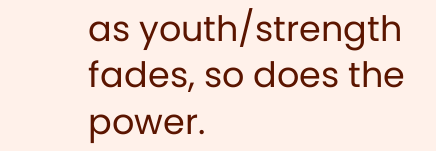as youth/strength fades, so does the power.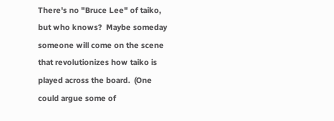There's no "Bruce Lee" of taiko, but who knows?  Maybe someday someone will come on the scene that revolutionizes how taiko is played across the board.  (One could argue some of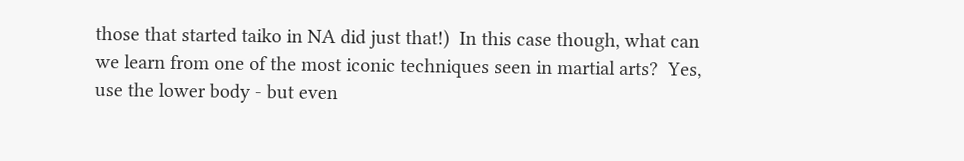those that started taiko in NA did just that!)  In this case though, what can we learn from one of the most iconic techniques seen in martial arts?  Yes, use the lower body - but even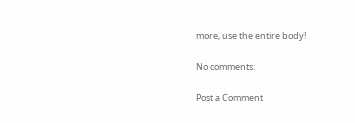more, use the entire body!

No comments:

Post a Comment